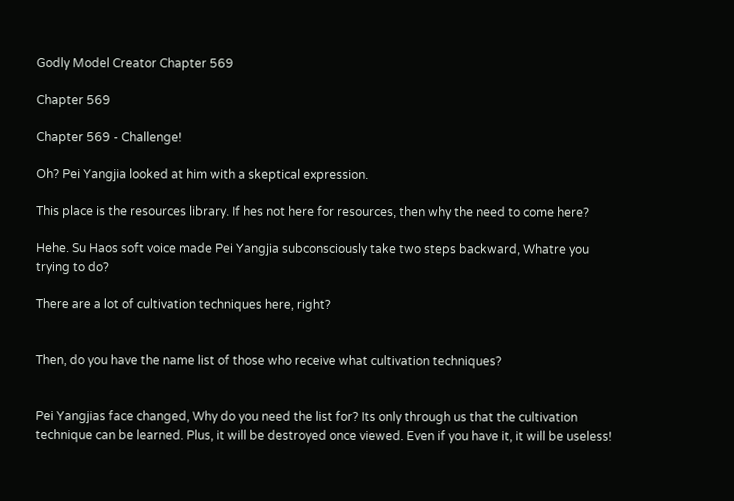Godly Model Creator Chapter 569

Chapter 569

Chapter 569 - Challenge!

Oh? Pei Yangjia looked at him with a skeptical expression.

This place is the resources library. If hes not here for resources, then why the need to come here?

Hehe. Su Haos soft voice made Pei Yangjia subconsciously take two steps backward, Whatre you trying to do?

There are a lot of cultivation techniques here, right?


Then, do you have the name list of those who receive what cultivation techniques?


Pei Yangjias face changed, Why do you need the list for? Its only through us that the cultivation technique can be learned. Plus, it will be destroyed once viewed. Even if you have it, it will be useless!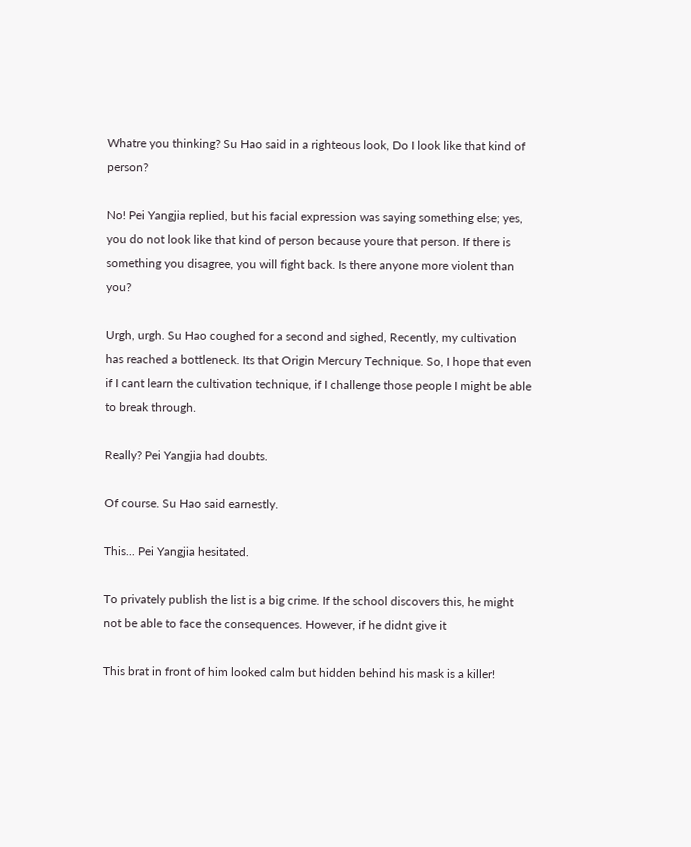Whatre you thinking? Su Hao said in a righteous look, Do I look like that kind of person?

No! Pei Yangjia replied, but his facial expression was saying something else; yes, you do not look like that kind of person because youre that person. If there is something you disagree, you will fight back. Is there anyone more violent than you?

Urgh, urgh. Su Hao coughed for a second and sighed, Recently, my cultivation has reached a bottleneck. Its that Origin Mercury Technique. So, I hope that even if I cant learn the cultivation technique, if I challenge those people I might be able to break through.

Really? Pei Yangjia had doubts.

Of course. Su Hao said earnestly.

This... Pei Yangjia hesitated.

To privately publish the list is a big crime. If the school discovers this, he might not be able to face the consequences. However, if he didnt give it

This brat in front of him looked calm but hidden behind his mask is a killer!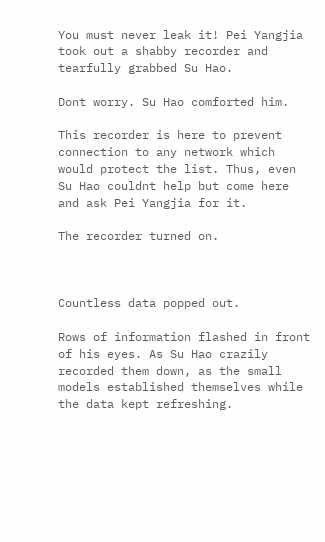You must never leak it! Pei Yangjia took out a shabby recorder and tearfully grabbed Su Hao.

Dont worry. Su Hao comforted him.

This recorder is here to prevent connection to any network which would protect the list. Thus, even Su Hao couldnt help but come here and ask Pei Yangjia for it.

The recorder turned on.



Countless data popped out.

Rows of information flashed in front of his eyes. As Su Hao crazily recorded them down, as the small models established themselves while the data kept refreshing.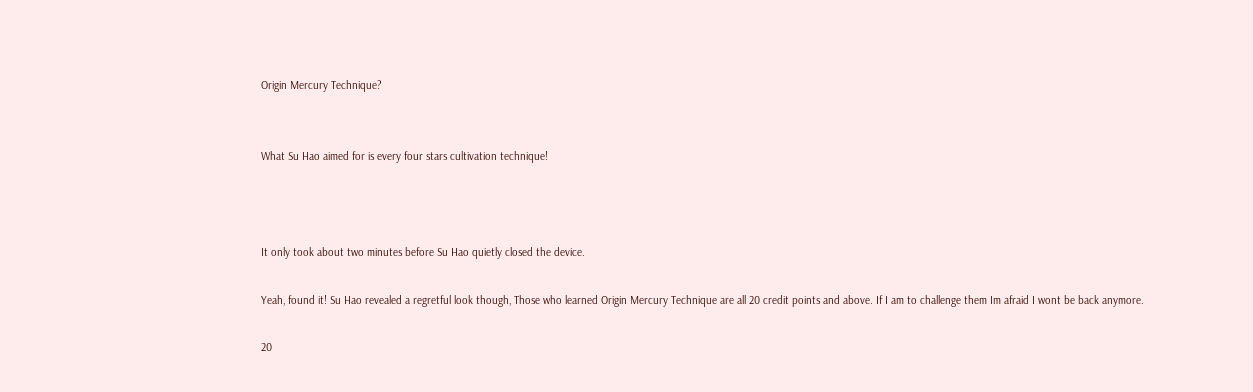Origin Mercury Technique?


What Su Hao aimed for is every four stars cultivation technique!



It only took about two minutes before Su Hao quietly closed the device.

Yeah, found it! Su Hao revealed a regretful look though, Those who learned Origin Mercury Technique are all 20 credit points and above. If I am to challenge them Im afraid I wont be back anymore.

20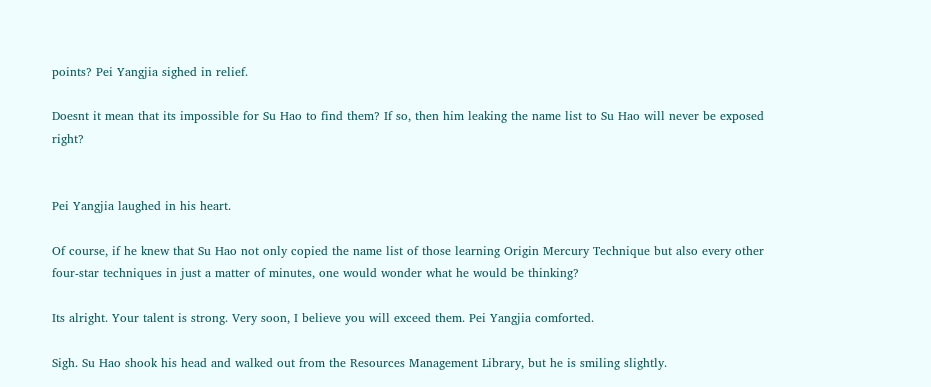points? Pei Yangjia sighed in relief.

Doesnt it mean that its impossible for Su Hao to find them? If so, then him leaking the name list to Su Hao will never be exposed right?


Pei Yangjia laughed in his heart.

Of course, if he knew that Su Hao not only copied the name list of those learning Origin Mercury Technique but also every other four-star techniques in just a matter of minutes, one would wonder what he would be thinking?

Its alright. Your talent is strong. Very soon, I believe you will exceed them. Pei Yangjia comforted.

Sigh. Su Hao shook his head and walked out from the Resources Management Library, but he is smiling slightly.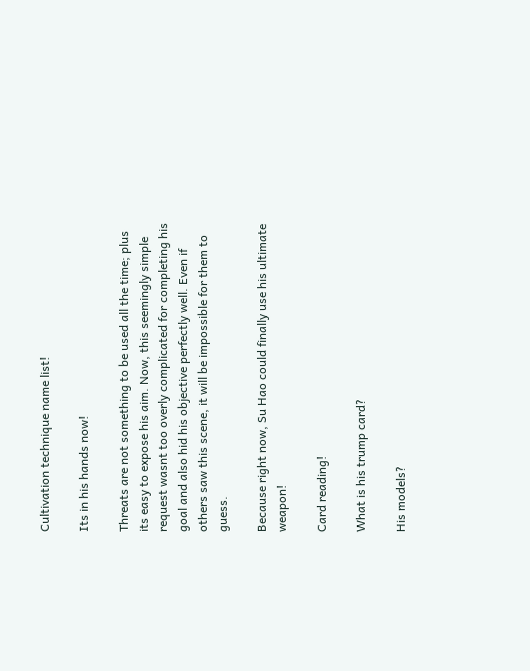Cultivation technique name list!

Its in his hands now!

Threats are not something to be used all the time; plus its easy to expose his aim. Now, this seemingly simple request wasnt too overly complicated for completing his goal and also hid his objective perfectly well. Even if others saw this scene, it will be impossible for them to guess.

Because right now, Su Hao could finally use his ultimate weapon!

Card reading!

What is his trump card?

His models?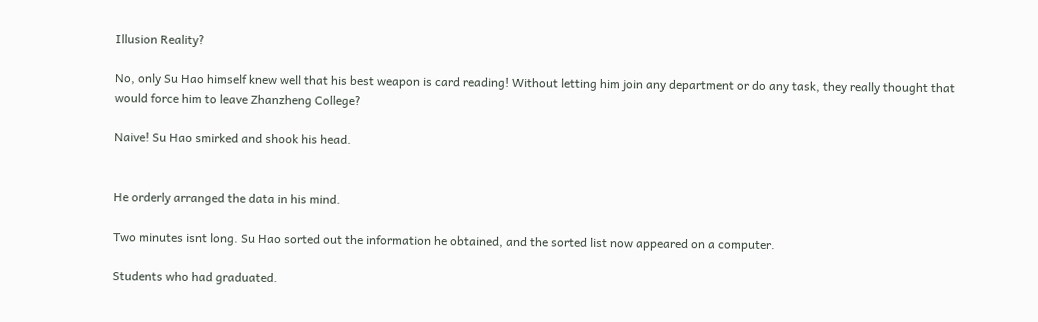Illusion Reality?

No, only Su Hao himself knew well that his best weapon is card reading! Without letting him join any department or do any task, they really thought that would force him to leave Zhanzheng College?

Naive! Su Hao smirked and shook his head.


He orderly arranged the data in his mind.

Two minutes isnt long. Su Hao sorted out the information he obtained, and the sorted list now appeared on a computer.

Students who had graduated.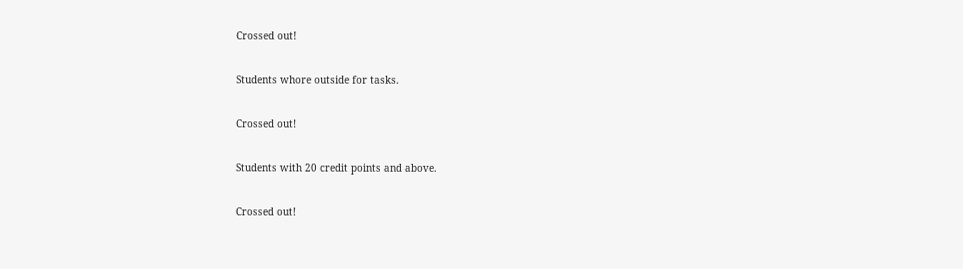Crossed out!

Students whore outside for tasks.

Crossed out!

Students with 20 credit points and above.

Crossed out!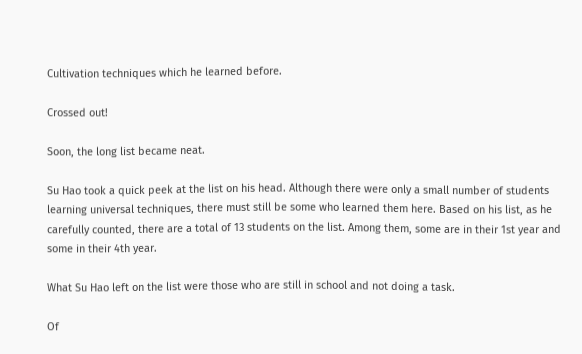Cultivation techniques which he learned before.

Crossed out!

Soon, the long list became neat.

Su Hao took a quick peek at the list on his head. Although there were only a small number of students learning universal techniques, there must still be some who learned them here. Based on his list, as he carefully counted, there are a total of 13 students on the list. Among them, some are in their 1st year and some in their 4th year.

What Su Hao left on the list were those who are still in school and not doing a task.

Of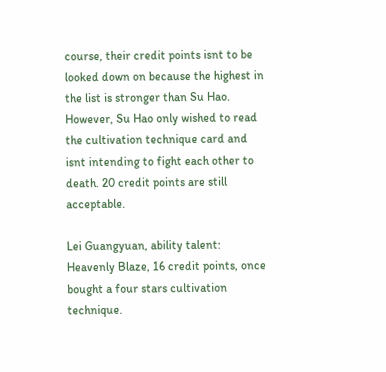course, their credit points isnt to be looked down on because the highest in the list is stronger than Su Hao. However, Su Hao only wished to read the cultivation technique card and isnt intending to fight each other to death. 20 credit points are still acceptable.

Lei Guangyuan, ability talent: Heavenly Blaze, 16 credit points, once bought a four stars cultivation technique.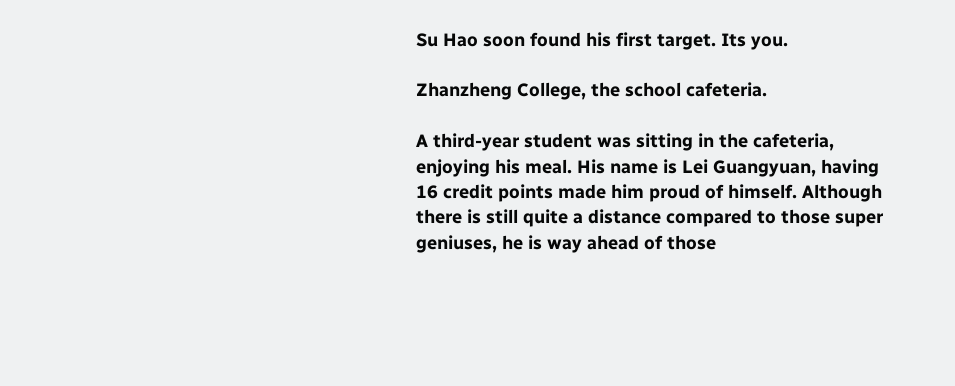Su Hao soon found his first target. Its you.

Zhanzheng College, the school cafeteria.

A third-year student was sitting in the cafeteria, enjoying his meal. His name is Lei Guangyuan, having 16 credit points made him proud of himself. Although there is still quite a distance compared to those super geniuses, he is way ahead of those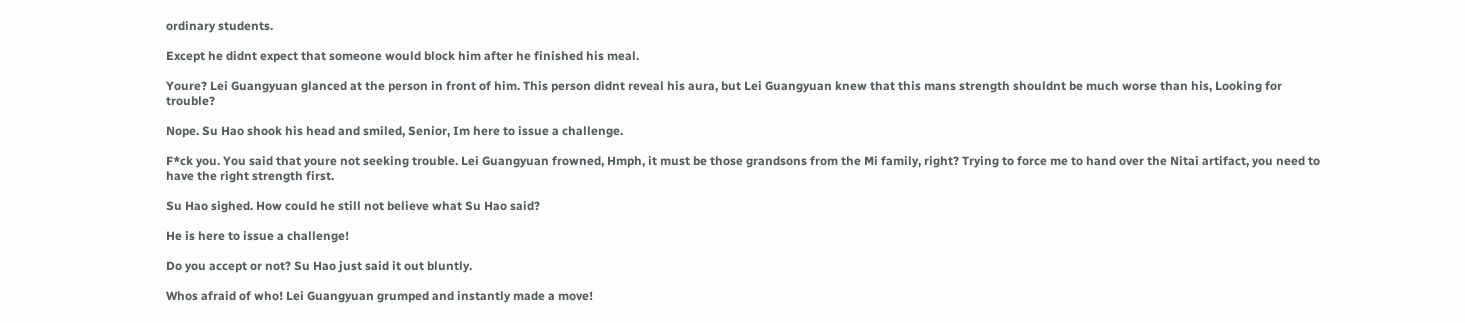ordinary students.

Except he didnt expect that someone would block him after he finished his meal.

Youre? Lei Guangyuan glanced at the person in front of him. This person didnt reveal his aura, but Lei Guangyuan knew that this mans strength shouldnt be much worse than his, Looking for trouble?

Nope. Su Hao shook his head and smiled, Senior, Im here to issue a challenge.

F*ck you. You said that youre not seeking trouble. Lei Guangyuan frowned, Hmph, it must be those grandsons from the Mi family, right? Trying to force me to hand over the Nitai artifact, you need to have the right strength first.

Su Hao sighed. How could he still not believe what Su Hao said?

He is here to issue a challenge!

Do you accept or not? Su Hao just said it out bluntly.

Whos afraid of who! Lei Guangyuan grumped and instantly made a move!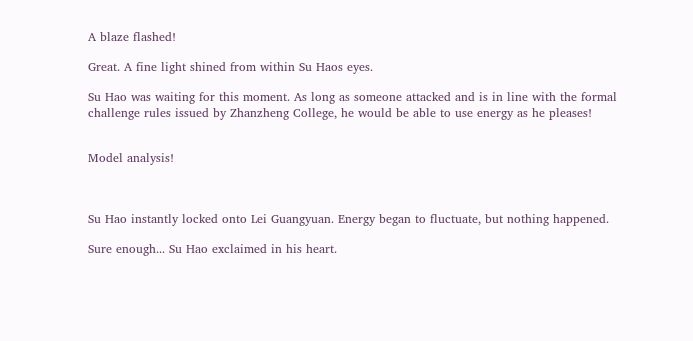A blaze flashed!

Great. A fine light shined from within Su Haos eyes.

Su Hao was waiting for this moment. As long as someone attacked and is in line with the formal challenge rules issued by Zhanzheng College, he would be able to use energy as he pleases!


Model analysis!



Su Hao instantly locked onto Lei Guangyuan. Energy began to fluctuate, but nothing happened.

Sure enough... Su Hao exclaimed in his heart.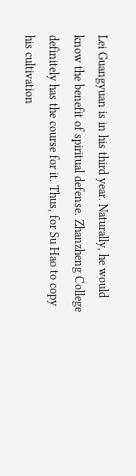Lei Guangyuan is in his third year. Naturally, he would know the benefit of spiritual defense. Zhanzheng College definitely has the course for it. Thus, for Su Hao to copy his cultivation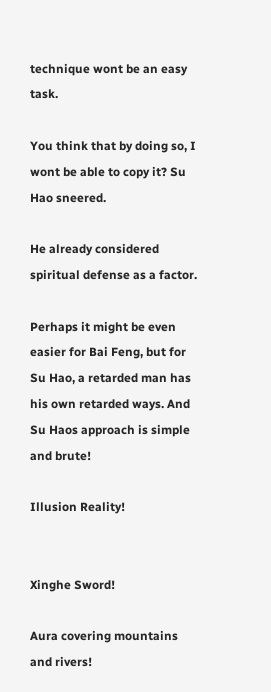technique wont be an easy task.

You think that by doing so, I wont be able to copy it? Su Hao sneered.

He already considered spiritual defense as a factor.

Perhaps it might be even easier for Bai Feng, but for Su Hao, a retarded man has his own retarded ways. And Su Haos approach is simple and brute!

Illusion Reality!


Xinghe Sword!

Aura covering mountains and rivers!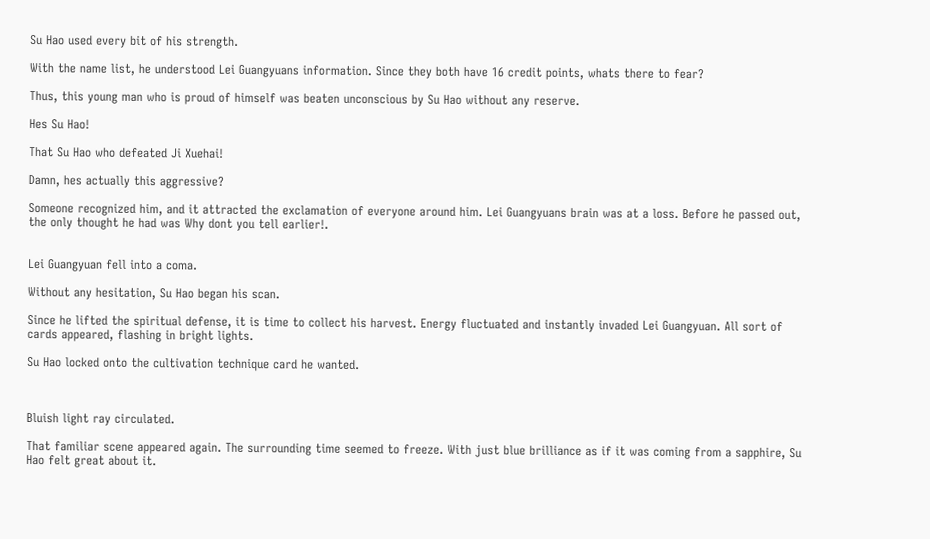Su Hao used every bit of his strength.

With the name list, he understood Lei Guangyuans information. Since they both have 16 credit points, whats there to fear?

Thus, this young man who is proud of himself was beaten unconscious by Su Hao without any reserve.

Hes Su Hao!

That Su Hao who defeated Ji Xuehai!

Damn, hes actually this aggressive?

Someone recognized him, and it attracted the exclamation of everyone around him. Lei Guangyuans brain was at a loss. Before he passed out, the only thought he had was Why dont you tell earlier!.


Lei Guangyuan fell into a coma.

Without any hesitation, Su Hao began his scan.

Since he lifted the spiritual defense, it is time to collect his harvest. Energy fluctuated and instantly invaded Lei Guangyuan. All sort of cards appeared, flashing in bright lights.

Su Hao locked onto the cultivation technique card he wanted.



Bluish light ray circulated.

That familiar scene appeared again. The surrounding time seemed to freeze. With just blue brilliance as if it was coming from a sapphire, Su Hao felt great about it.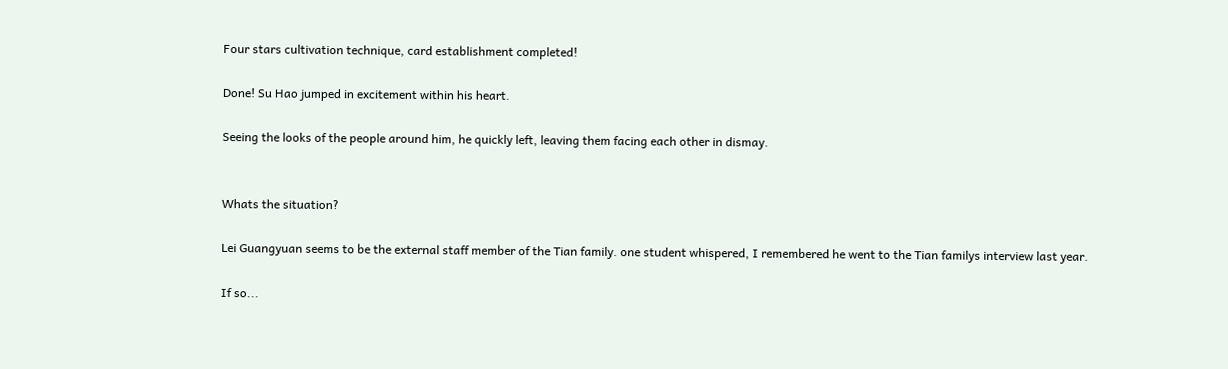Four stars cultivation technique, card establishment completed!

Done! Su Hao jumped in excitement within his heart.

Seeing the looks of the people around him, he quickly left, leaving them facing each other in dismay.


Whats the situation?

Lei Guangyuan seems to be the external staff member of the Tian family. one student whispered, I remembered he went to the Tian familys interview last year.

If so...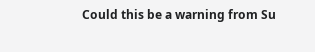Could this be a warning from Su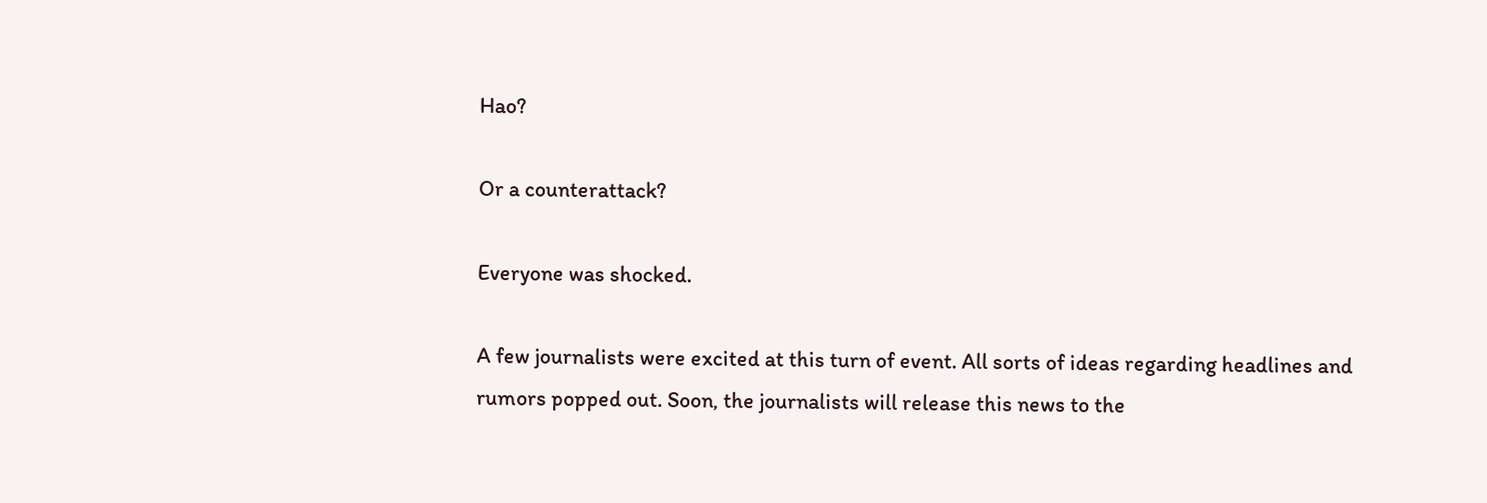Hao?

Or a counterattack?

Everyone was shocked.

A few journalists were excited at this turn of event. All sorts of ideas regarding headlines and rumors popped out. Soon, the journalists will release this news to the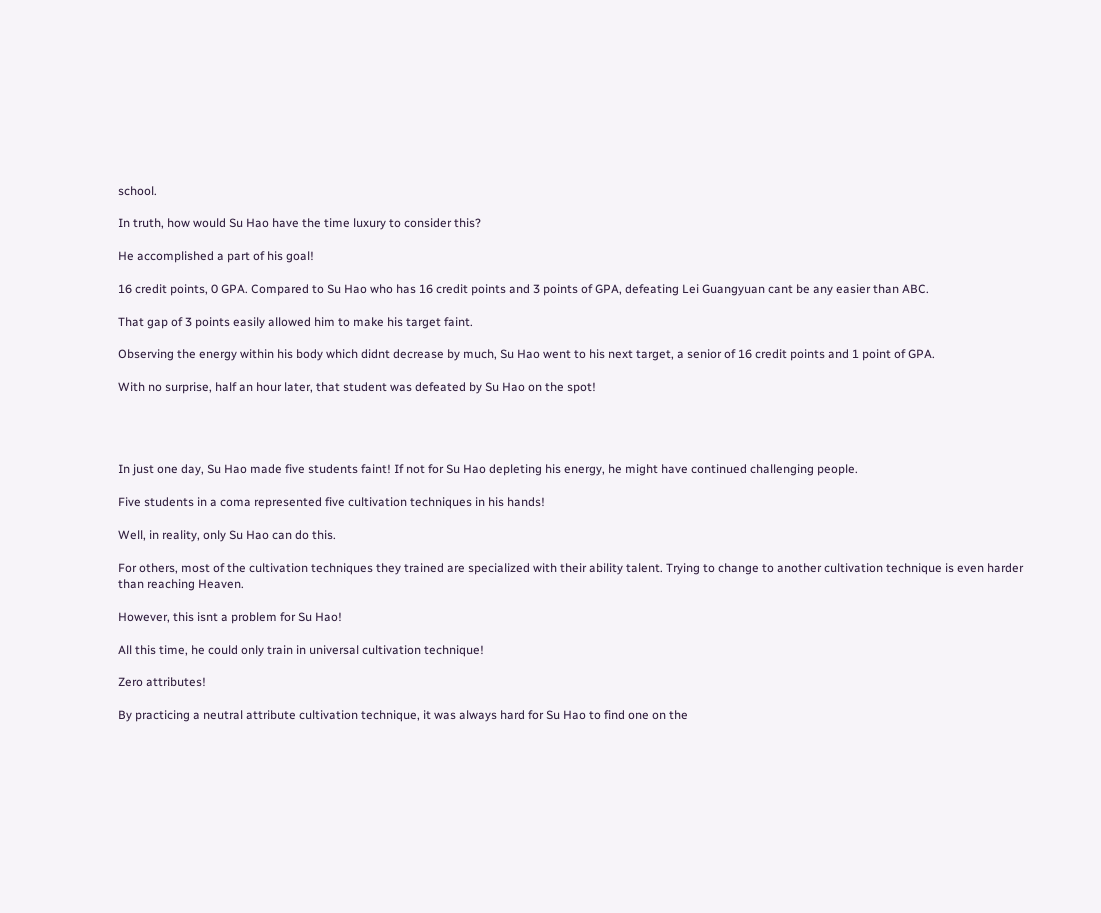school.

In truth, how would Su Hao have the time luxury to consider this?

He accomplished a part of his goal!

16 credit points, 0 GPA. Compared to Su Hao who has 16 credit points and 3 points of GPA, defeating Lei Guangyuan cant be any easier than ABC.

That gap of 3 points easily allowed him to make his target faint.

Observing the energy within his body which didnt decrease by much, Su Hao went to his next target, a senior of 16 credit points and 1 point of GPA.

With no surprise, half an hour later, that student was defeated by Su Hao on the spot!




In just one day, Su Hao made five students faint! If not for Su Hao depleting his energy, he might have continued challenging people.

Five students in a coma represented five cultivation techniques in his hands!

Well, in reality, only Su Hao can do this.

For others, most of the cultivation techniques they trained are specialized with their ability talent. Trying to change to another cultivation technique is even harder than reaching Heaven.

However, this isnt a problem for Su Hao!

All this time, he could only train in universal cultivation technique!

Zero attributes!

By practicing a neutral attribute cultivation technique, it was always hard for Su Hao to find one on the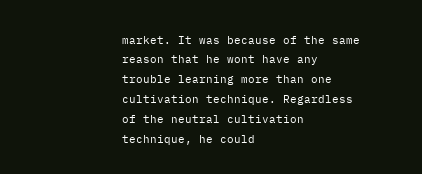market. It was because of the same reason that he wont have any trouble learning more than one cultivation technique. Regardless of the neutral cultivation technique, he could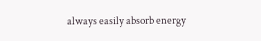always easily absorb energy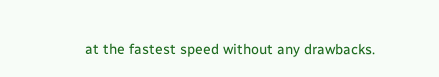at the fastest speed without any drawbacks.